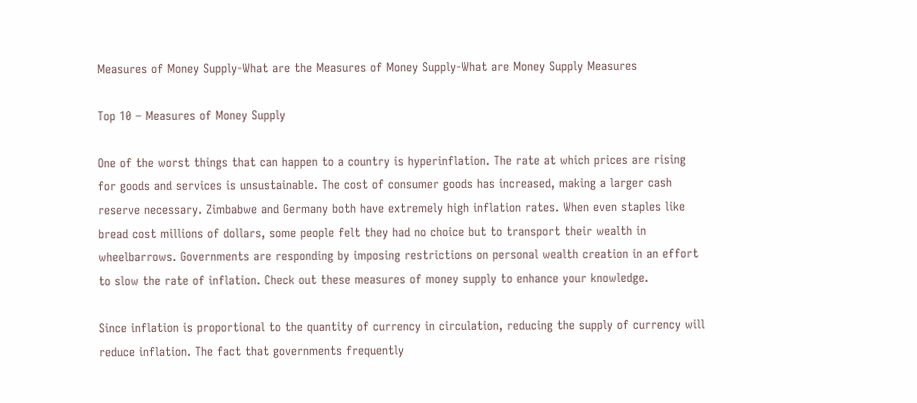Measures of Money Supply-What are the Measures of Money Supply-What are Money Supply Measures

Top 10 – Measures of Money Supply

One of the worst things that can happen to a country is hyperinflation. The rate at which prices are rising for goods and services is unsustainable. The cost of consumer goods has increased, making a larger cash reserve necessary. Zimbabwe and Germany both have extremely high inflation rates. When even staples like bread cost millions of dollars, some people felt they had no choice but to transport their wealth in wheelbarrows. Governments are responding by imposing restrictions on personal wealth creation in an effort to slow the rate of inflation. Check out these measures of money supply to enhance your knowledge.

Since inflation is proportional to the quantity of currency in circulation, reducing the supply of currency will reduce inflation. The fact that governments frequently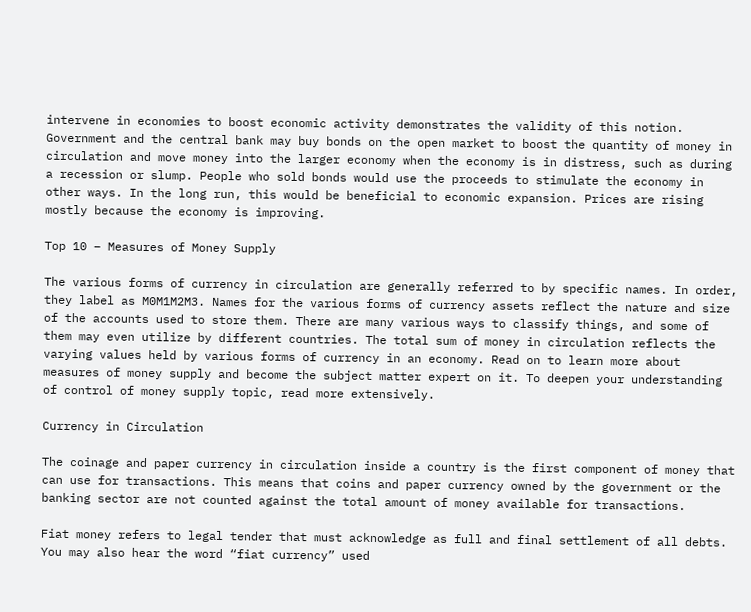intervene in economies to boost economic activity demonstrates the validity of this notion. Government and the central bank may buy bonds on the open market to boost the quantity of money in circulation and move money into the larger economy when the economy is in distress, such as during a recession or slump. People who sold bonds would use the proceeds to stimulate the economy in other ways. In the long run, this would be beneficial to economic expansion. Prices are rising mostly because the economy is improving.

Top 10 – Measures of Money Supply

The various forms of currency in circulation are generally referred to by specific names. In order, they label as M0M1M2M3. Names for the various forms of currency assets reflect the nature and size of the accounts used to store them. There are many various ways to classify things, and some of them may even utilize by different countries. The total sum of money in circulation reflects the varying values held by various forms of currency in an economy. Read on to learn more about measures of money supply and become the subject matter expert on it. To deepen your understanding of control of money supply topic, read more extensively.

Currency in Circulation

The coinage and paper currency in circulation inside a country is the first component of money that can use for transactions. This means that coins and paper currency owned by the government or the banking sector are not counted against the total amount of money available for transactions.

Fiat money refers to legal tender that must acknowledge as full and final settlement of all debts. You may also hear the word “fiat currency” used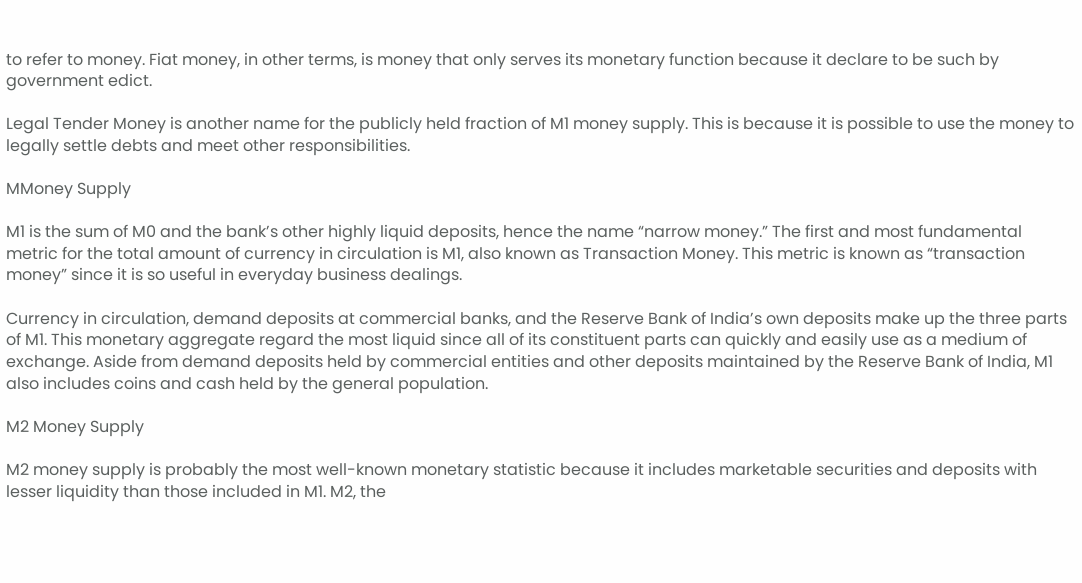to refer to money. Fiat money, in other terms, is money that only serves its monetary function because it declare to be such by government edict.

Legal Tender Money is another name for the publicly held fraction of M1 money supply. This is because it is possible to use the money to legally settle debts and meet other responsibilities.

MMoney Supply

M1 is the sum of M0 and the bank’s other highly liquid deposits, hence the name “narrow money.” The first and most fundamental metric for the total amount of currency in circulation is M1, also known as Transaction Money. This metric is known as “transaction money” since it is so useful in everyday business dealings.

Currency in circulation, demand deposits at commercial banks, and the Reserve Bank of India’s own deposits make up the three parts of M1. This monetary aggregate regard the most liquid since all of its constituent parts can quickly and easily use as a medium of exchange. Aside from demand deposits held by commercial entities and other deposits maintained by the Reserve Bank of India, M1 also includes coins and cash held by the general population.

M2 Money Supply

M2 money supply is probably the most well-known monetary statistic because it includes marketable securities and deposits with lesser liquidity than those included in M1. M2, the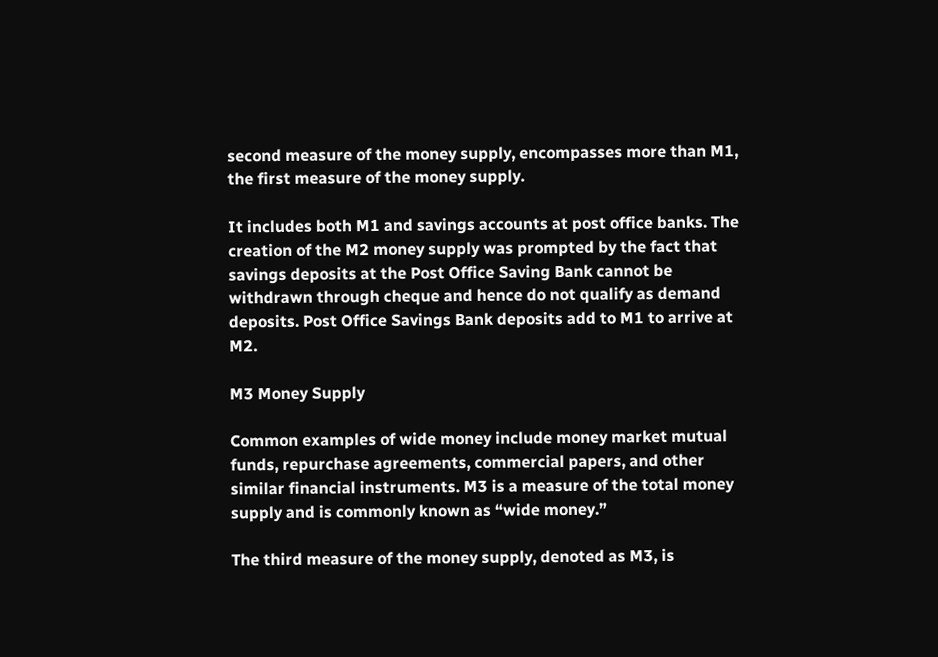second measure of the money supply, encompasses more than M1, the first measure of the money supply.

It includes both M1 and savings accounts at post office banks. The creation of the M2 money supply was prompted by the fact that savings deposits at the Post Office Saving Bank cannot be withdrawn through cheque and hence do not qualify as demand deposits. Post Office Savings Bank deposits add to M1 to arrive at M2.

M3 Money Supply

Common examples of wide money include money market mutual funds, repurchase agreements, commercial papers, and other similar financial instruments. M3 is a measure of the total money supply and is commonly known as “wide money.”

The third measure of the money supply, denoted as M3, is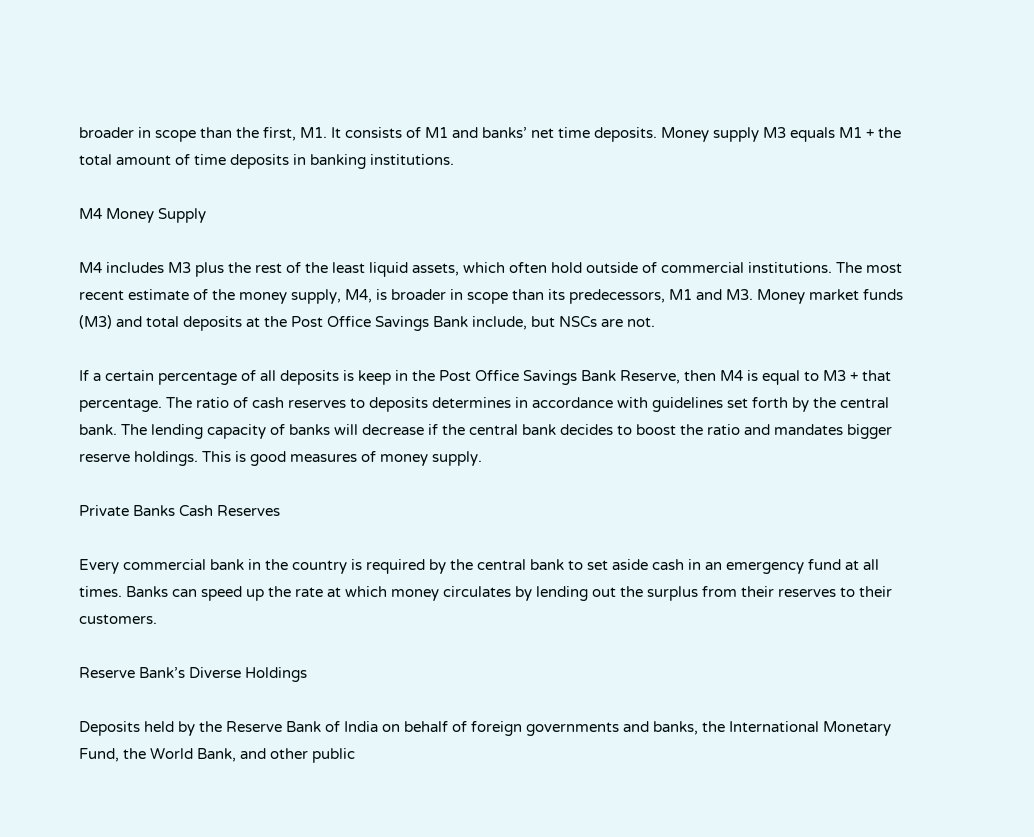broader in scope than the first, M1. It consists of M1 and banks’ net time deposits. Money supply M3 equals M1 + the total amount of time deposits in banking institutions.

M4 Money Supply

M4 includes M3 plus the rest of the least liquid assets, which often hold outside of commercial institutions. The most recent estimate of the money supply, M4, is broader in scope than its predecessors, M1 and M3. Money market funds (M3) and total deposits at the Post Office Savings Bank include, but NSCs are not.

If a certain percentage of all deposits is keep in the Post Office Savings Bank Reserve, then M4 is equal to M3 + that percentage. The ratio of cash reserves to deposits determines in accordance with guidelines set forth by the central bank. The lending capacity of banks will decrease if the central bank decides to boost the ratio and mandates bigger reserve holdings. This is good measures of money supply.

Private Banks Cash Reserves

Every commercial bank in the country is required by the central bank to set aside cash in an emergency fund at all times. Banks can speed up the rate at which money circulates by lending out the surplus from their reserves to their customers.

Reserve Bank’s Diverse Holdings

Deposits held by the Reserve Bank of India on behalf of foreign governments and banks, the International Monetary Fund, the World Bank, and other public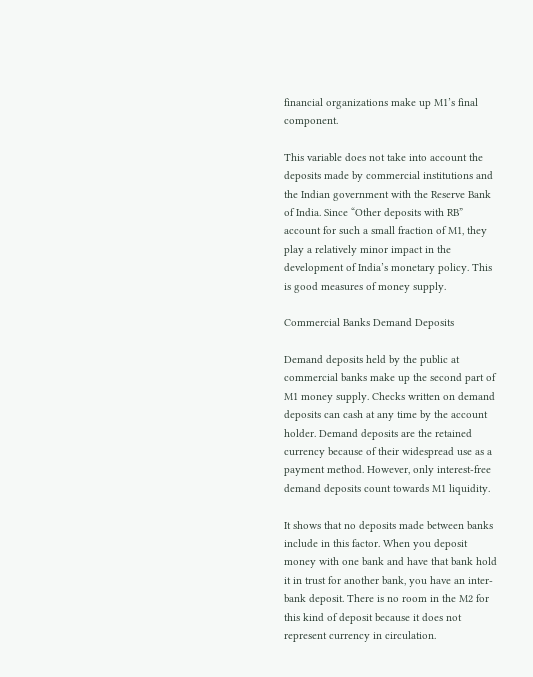financial organizations make up M1’s final component.

This variable does not take into account the deposits made by commercial institutions and the Indian government with the Reserve Bank of India. Since “Other deposits with RB” account for such a small fraction of M1, they play a relatively minor impact in the development of India’s monetary policy. This is good measures of money supply.

Commercial Banks Demand Deposits

Demand deposits held by the public at commercial banks make up the second part of M1 money supply. Checks written on demand deposits can cash at any time by the account holder. Demand deposits are the retained currency because of their widespread use as a payment method. However, only interest-free demand deposits count towards M1 liquidity.

It shows that no deposits made between banks include in this factor. When you deposit money with one bank and have that bank hold it in trust for another bank, you have an inter-bank deposit. There is no room in the M2 for this kind of deposit because it does not represent currency in circulation.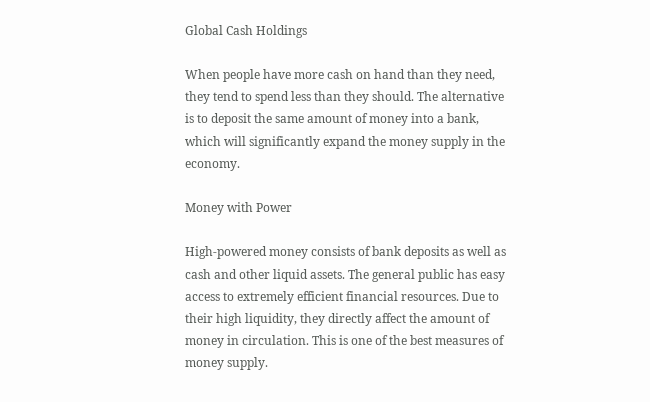Global Cash Holdings

When people have more cash on hand than they need, they tend to spend less than they should. The alternative is to deposit the same amount of money into a bank, which will significantly expand the money supply in the economy.

Money with Power

High-powered money consists of bank deposits as well as cash and other liquid assets. The general public has easy access to extremely efficient financial resources. Due to their high liquidity, they directly affect the amount of money in circulation. This is one of the best measures of money supply.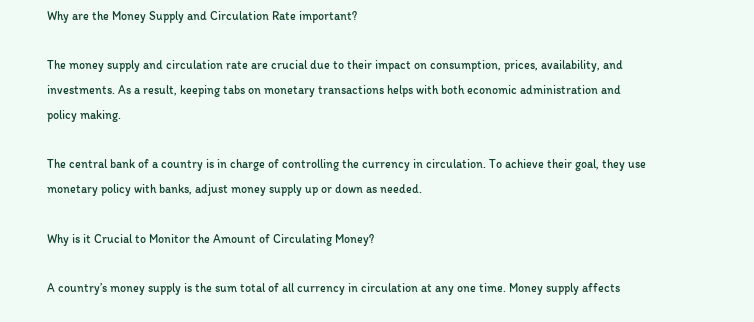Why are the Money Supply and Circulation Rate important?

The money supply and circulation rate are crucial due to their impact on consumption, prices, availability, and investments. As a result, keeping tabs on monetary transactions helps with both economic administration and policy making.

The central bank of a country is in charge of controlling the currency in circulation. To achieve their goal, they use monetary policy with banks, adjust money supply up or down as needed.

Why is it Crucial to Monitor the Amount of Circulating Money?

A country’s money supply is the sum total of all currency in circulation at any one time. Money supply affects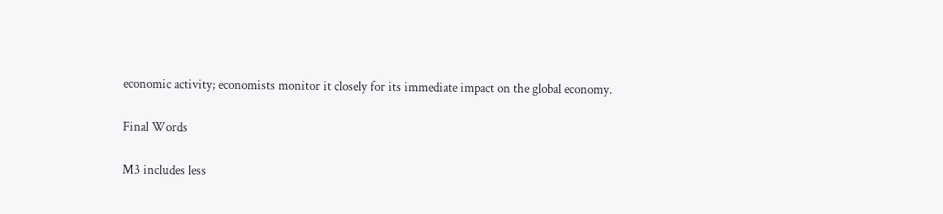economic activity; economists monitor it closely for its immediate impact on the global economy.

Final Words

M3 includes less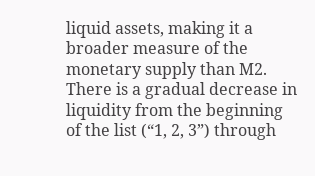liquid assets, making it a broader measure of the monetary supply than M2. There is a gradual decrease in liquidity from the beginning of the list (“1, 2, 3”) through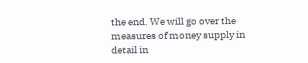the end. We will go over the measures of money supply in detail in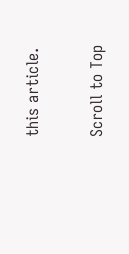this article.

Scroll to Top